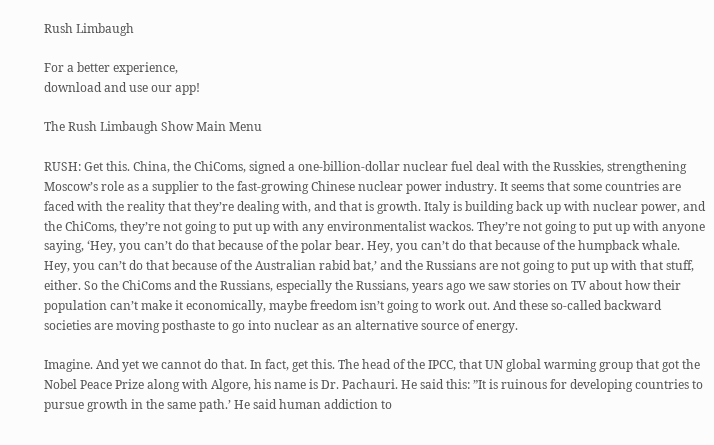Rush Limbaugh

For a better experience,
download and use our app!

The Rush Limbaugh Show Main Menu

RUSH: Get this. China, the ChiComs, signed a one-billion-dollar nuclear fuel deal with the Russkies, strengthening Moscow’s role as a supplier to the fast-growing Chinese nuclear power industry. It seems that some countries are faced with the reality that they’re dealing with, and that is growth. Italy is building back up with nuclear power, and the ChiComs, they’re not going to put up with any environmentalist wackos. They’re not going to put up with anyone saying, ‘Hey, you can’t do that because of the polar bear. Hey, you can’t do that because of the humpback whale. Hey, you can’t do that because of the Australian rabid bat,’ and the Russians are not going to put up with that stuff, either. So the ChiComs and the Russians, especially the Russians, years ago we saw stories on TV about how their population can’t make it economically, maybe freedom isn’t going to work out. And these so-called backward societies are moving posthaste to go into nuclear as an alternative source of energy.

Imagine. And yet we cannot do that. In fact, get this. The head of the IPCC, that UN global warming group that got the Nobel Peace Prize along with Algore, his name is Dr. Pachauri. He said this: ”It is ruinous for developing countries to pursue growth in the same path.’ He said human addiction to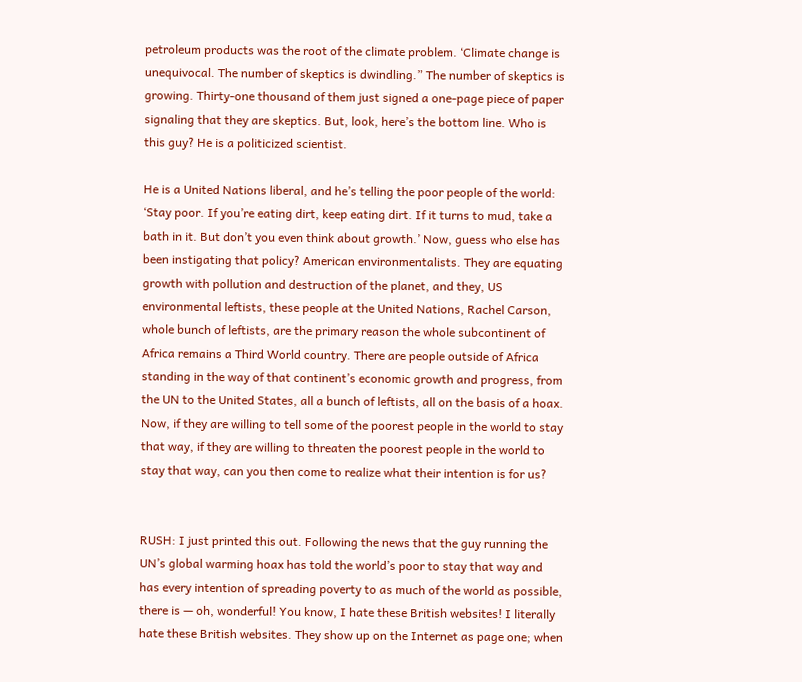petroleum products was the root of the climate problem. ‘Climate change is unequivocal. The number of skeptics is dwindling.” The number of skeptics is growing. Thirty-one thousand of them just signed a one-page piece of paper signaling that they are skeptics. But, look, here’s the bottom line. Who is this guy? He is a politicized scientist.

He is a United Nations liberal, and he’s telling the poor people of the world: ‘Stay poor. If you’re eating dirt, keep eating dirt. If it turns to mud, take a bath in it. But don’t you even think about growth.’ Now, guess who else has been instigating that policy? American environmentalists. They are equating growth with pollution and destruction of the planet, and they, US environmental leftists, these people at the United Nations, Rachel Carson, whole bunch of leftists, are the primary reason the whole subcontinent of Africa remains a Third World country. There are people outside of Africa standing in the way of that continent’s economic growth and progress, from the UN to the United States, all a bunch of leftists, all on the basis of a hoax. Now, if they are willing to tell some of the poorest people in the world to stay that way, if they are willing to threaten the poorest people in the world to stay that way, can you then come to realize what their intention is for us?


RUSH: I just printed this out. Following the news that the guy running the UN’s global warming hoax has told the world’s poor to stay that way and has every intention of spreading poverty to as much of the world as possible, there is — oh, wonderful! You know, I hate these British websites! I literally hate these British websites. They show up on the Internet as page one; when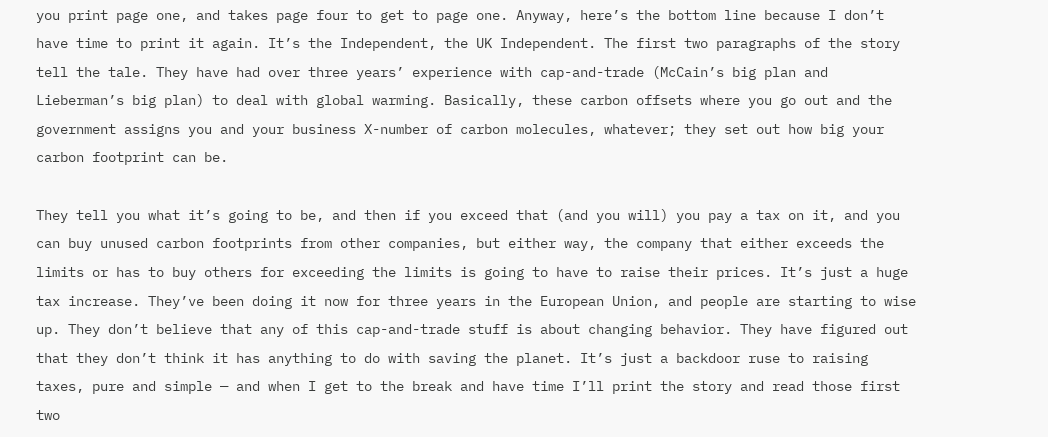you print page one, and takes page four to get to page one. Anyway, here’s the bottom line because I don’t have time to print it again. It’s the Independent, the UK Independent. The first two paragraphs of the story tell the tale. They have had over three years’ experience with cap-and-trade (McCain’s big plan and Lieberman’s big plan) to deal with global warming. Basically, these carbon offsets where you go out and the government assigns you and your business X-number of carbon molecules, whatever; they set out how big your carbon footprint can be.

They tell you what it’s going to be, and then if you exceed that (and you will) you pay a tax on it, and you can buy unused carbon footprints from other companies, but either way, the company that either exceeds the limits or has to buy others for exceeding the limits is going to have to raise their prices. It’s just a huge tax increase. They’ve been doing it now for three years in the European Union, and people are starting to wise up. They don’t believe that any of this cap-and-trade stuff is about changing behavior. They have figured out that they don’t think it has anything to do with saving the planet. It’s just a backdoor ruse to raising taxes, pure and simple — and when I get to the break and have time I’ll print the story and read those first two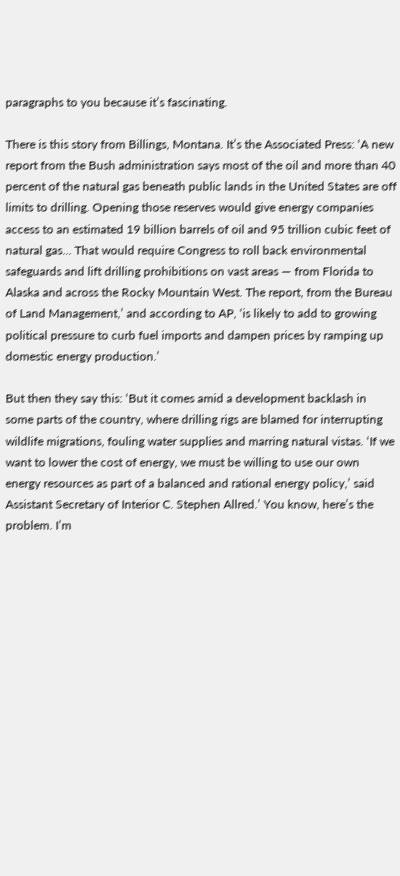paragraphs to you because it’s fascinating.

There is this story from Billings, Montana. It’s the Associated Press: ‘A new report from the Bush administration says most of the oil and more than 40 percent of the natural gas beneath public lands in the United States are off limits to drilling. Opening those reserves would give energy companies access to an estimated 19 billion barrels of oil and 95 trillion cubic feet of natural gas… That would require Congress to roll back environmental safeguards and lift drilling prohibitions on vast areas — from Florida to Alaska and across the Rocky Mountain West. The report, from the Bureau of Land Management,’ and according to AP, ‘is likely to add to growing political pressure to curb fuel imports and dampen prices by ramping up domestic energy production.’

But then they say this: ‘But it comes amid a development backlash in some parts of the country, where drilling rigs are blamed for interrupting wildlife migrations, fouling water supplies and marring natural vistas. ‘If we want to lower the cost of energy, we must be willing to use our own energy resources as part of a balanced and rational energy policy,’ said Assistant Secretary of Interior C. Stephen Allred.’ You know, here’s the problem. I’m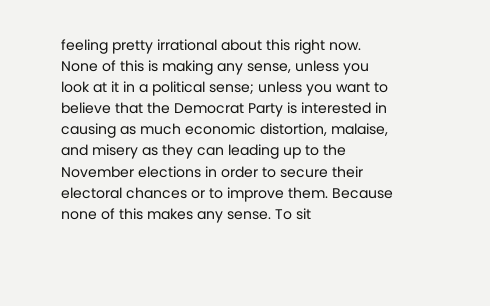feeling pretty irrational about this right now. None of this is making any sense, unless you look at it in a political sense; unless you want to believe that the Democrat Party is interested in causing as much economic distortion, malaise, and misery as they can leading up to the November elections in order to secure their electoral chances or to improve them. Because none of this makes any sense. To sit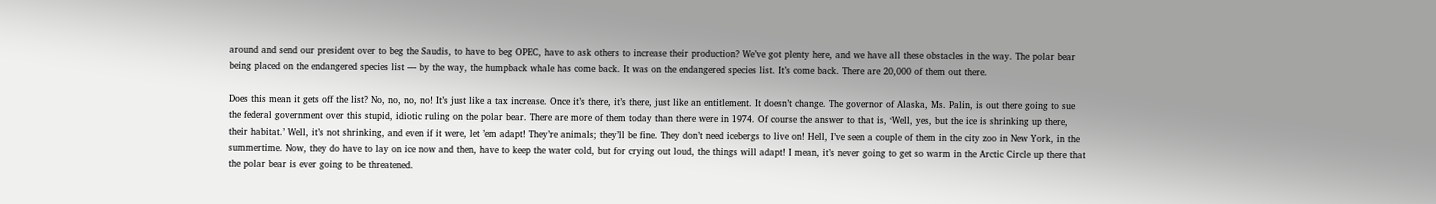around and send our president over to beg the Saudis, to have to beg OPEC, have to ask others to increase their production? We’ve got plenty here, and we have all these obstacles in the way. The polar bear being placed on the endangered species list — by the way, the humpback whale has come back. It was on the endangered species list. It’s come back. There are 20,000 of them out there.

Does this mean it gets off the list? No, no, no, no! It’s just like a tax increase. Once it’s there, it’s there, just like an entitlement. It doesn’t change. The governor of Alaska, Ms. Palin, is out there going to sue the federal government over this stupid, idiotic ruling on the polar bear. There are more of them today than there were in 1974. Of course the answer to that is, ‘Well, yes, but the ice is shrinking up there, their habitat.’ Well, it’s not shrinking, and even if it were, let ’em adapt! They’re animals; they’ll be fine. They don’t need icebergs to live on! Hell, I’ve seen a couple of them in the city zoo in New York, in the summertime. Now, they do have to lay on ice now and then, have to keep the water cold, but for crying out loud, the things will adapt! I mean, it’s never going to get so warm in the Arctic Circle up there that the polar bear is ever going to be threatened.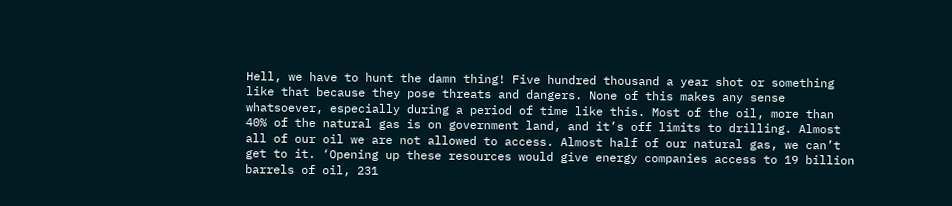Hell, we have to hunt the damn thing! Five hundred thousand a year shot or something like that because they pose threats and dangers. None of this makes any sense whatsoever, especially during a period of time like this. Most of the oil, more than 40% of the natural gas is on government land, and it’s off limits to drilling. Almost all of our oil we are not allowed to access. Almost half of our natural gas, we can’t get to it. ‘Opening up these resources would give energy companies access to 19 billion barrels of oil, 231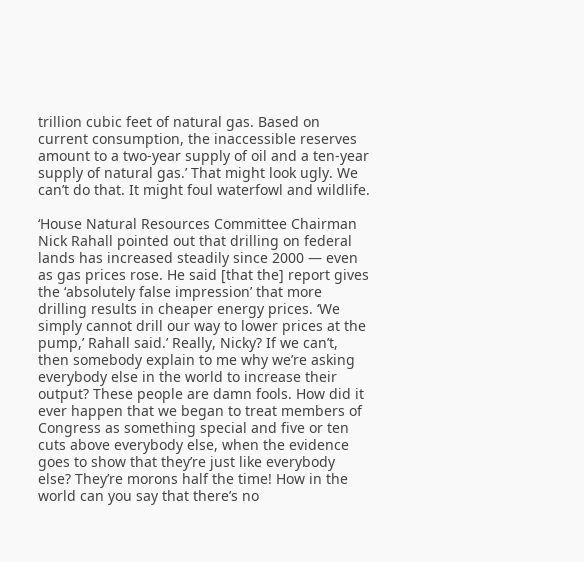trillion cubic feet of natural gas. Based on current consumption, the inaccessible reserves amount to a two-year supply of oil and a ten-year supply of natural gas.’ That might look ugly. We can’t do that. It might foul waterfowl and wildlife.

‘House Natural Resources Committee Chairman Nick Rahall pointed out that drilling on federal lands has increased steadily since 2000 — even as gas prices rose. He said [that the] report gives the ‘absolutely false impression’ that more drilling results in cheaper energy prices. ‘We simply cannot drill our way to lower prices at the pump,’ Rahall said.’ Really, Nicky? If we can’t, then somebody explain to me why we’re asking everybody else in the world to increase their output? These people are damn fools. How did it ever happen that we began to treat members of Congress as something special and five or ten cuts above everybody else, when the evidence goes to show that they’re just like everybody else? They’re morons half the time! How in the world can you say that there’s no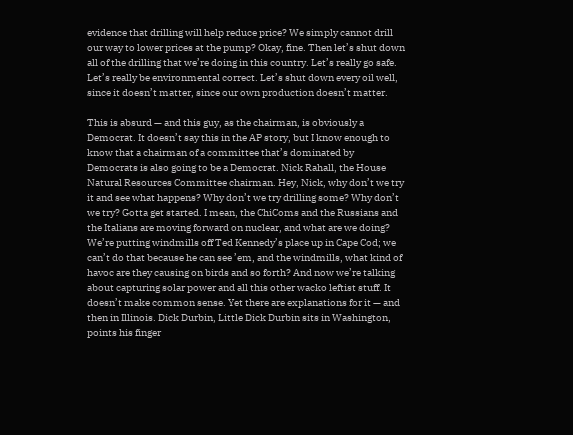evidence that drilling will help reduce price? We simply cannot drill our way to lower prices at the pump? Okay, fine. Then let’s shut down all of the drilling that we’re doing in this country. Let’s really go safe. Let’s really be environmental correct. Let’s shut down every oil well, since it doesn’t matter, since our own production doesn’t matter.

This is absurd — and this guy, as the chairman, is obviously a Democrat. It doesn’t say this in the AP story, but I know enough to know that a chairman of a committee that’s dominated by Democrats is also going to be a Democrat. Nick Rahall, the House Natural Resources Committee chairman. Hey, Nick, why don’t we try it and see what happens? Why don’t we try drilling some? Why don’t we try? Gotta get started. I mean, the ChiComs and the Russians and the Italians are moving forward on nuclear, and what are we doing? We’re putting windmills off Ted Kennedy’s place up in Cape Cod; we can’t do that because he can see ’em, and the windmills, what kind of havoc are they causing on birds and so forth? And now we’re talking about capturing solar power and all this other wacko leftist stuff. It doesn’t make common sense. Yet there are explanations for it — and then in Illinois. Dick Durbin, Little Dick Durbin sits in Washington, points his finger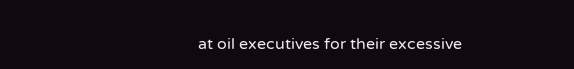at oil executives for their excessive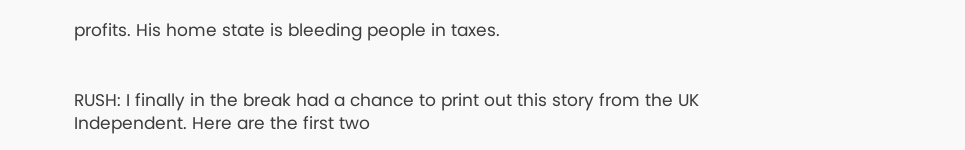profits. His home state is bleeding people in taxes.


RUSH: I finally in the break had a chance to print out this story from the UK Independent. Here are the first two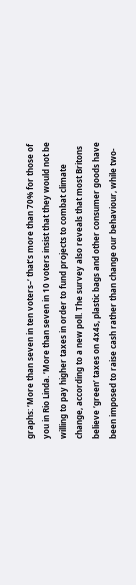graphs: ‘More than seven in ten voters–‘ that’s more than 70% for those of you in Rio Linda. ‘More than seven in 10 voters insist that they would not be willing to pay higher taxes in order to fund projects to combat climate change, according to a new poll. The survey also reveals that most Britons believe ‘green’ taxes on 4x4s, plastic bags and other consumer goods have been imposed to raise cash rather than change our behaviour, while two-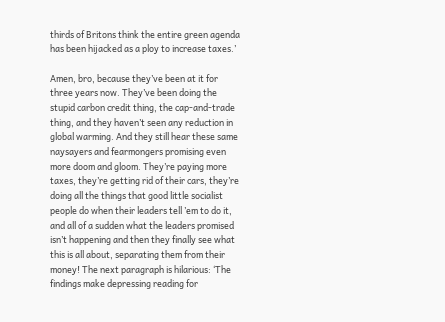thirds of Britons think the entire green agenda has been hijacked as a ploy to increase taxes.’

Amen, bro, because they’ve been at it for three years now. They’ve been doing the stupid carbon credit thing, the cap-and-trade thing, and they haven’t seen any reduction in global warming. And they still hear these same naysayers and fearmongers promising even more doom and gloom. They’re paying more taxes, they’re getting rid of their cars, they’re doing all the things that good little socialist people do when their leaders tell ’em to do it, and all of a sudden what the leaders promised isn’t happening and then they finally see what this is all about, separating them from their money! The next paragraph is hilarious: ‘The findings make depressing reading for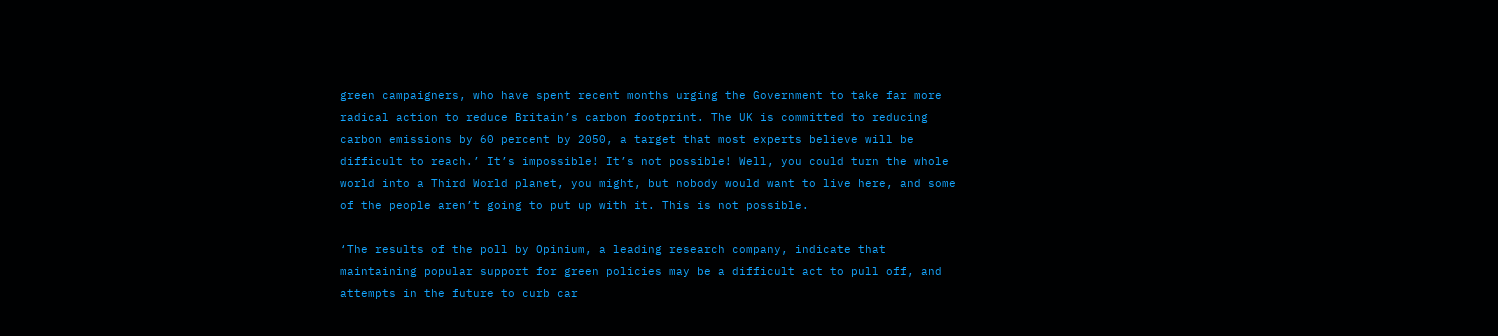green campaigners, who have spent recent months urging the Government to take far more radical action to reduce Britain’s carbon footprint. The UK is committed to reducing carbon emissions by 60 percent by 2050, a target that most experts believe will be difficult to reach.’ It’s impossible! It’s not possible! Well, you could turn the whole world into a Third World planet, you might, but nobody would want to live here, and some of the people aren’t going to put up with it. This is not possible.

‘The results of the poll by Opinium, a leading research company, indicate that maintaining popular support for green policies may be a difficult act to pull off, and attempts in the future to curb car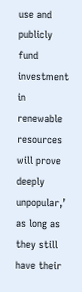use and publicly fund investment in renewable resources will prove deeply unpopular,’ as long as they still have their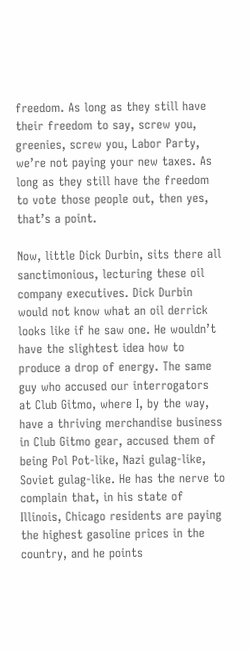freedom. As long as they still have their freedom to say, screw you, greenies, screw you, Labor Party, we’re not paying your new taxes. As long as they still have the freedom to vote those people out, then yes, that’s a point.

Now, little Dick Durbin, sits there all sanctimonious, lecturing these oil company executives. Dick Durbin would not know what an oil derrick looks like if he saw one. He wouldn’t have the slightest idea how to produce a drop of energy. The same guy who accused our interrogators at Club Gitmo, where I, by the way, have a thriving merchandise business in Club Gitmo gear, accused them of being Pol Pot-like, Nazi gulag-like, Soviet gulag-like. He has the nerve to complain that, in his state of Illinois, Chicago residents are paying the highest gasoline prices in the country, and he points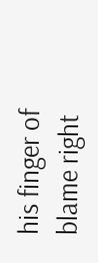his finger of blame right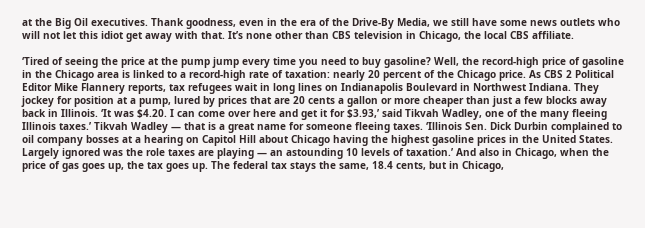at the Big Oil executives. Thank goodness, even in the era of the Drive-By Media, we still have some news outlets who will not let this idiot get away with that. It’s none other than CBS television in Chicago, the local CBS affiliate.

‘Tired of seeing the price at the pump jump every time you need to buy gasoline? Well, the record-high price of gasoline in the Chicago area is linked to a record-high rate of taxation: nearly 20 percent of the Chicago price. As CBS 2 Political Editor Mike Flannery reports, tax refugees wait in long lines on Indianapolis Boulevard in Northwest Indiana. They jockey for position at a pump, lured by prices that are 20 cents a gallon or more cheaper than just a few blocks away back in Illinois. ‘It was $4.20. I can come over here and get it for $3.93,’ said Tikvah Wadley, one of the many fleeing Illinois taxes.’ Tikvah Wadley — that is a great name for someone fleeing taxes. ‘Illinois Sen. Dick Durbin complained to oil company bosses at a hearing on Capitol Hill about Chicago having the highest gasoline prices in the United States. Largely ignored was the role taxes are playing — an astounding 10 levels of taxation.’ And also in Chicago, when the price of gas goes up, the tax goes up. The federal tax stays the same, 18.4 cents, but in Chicago,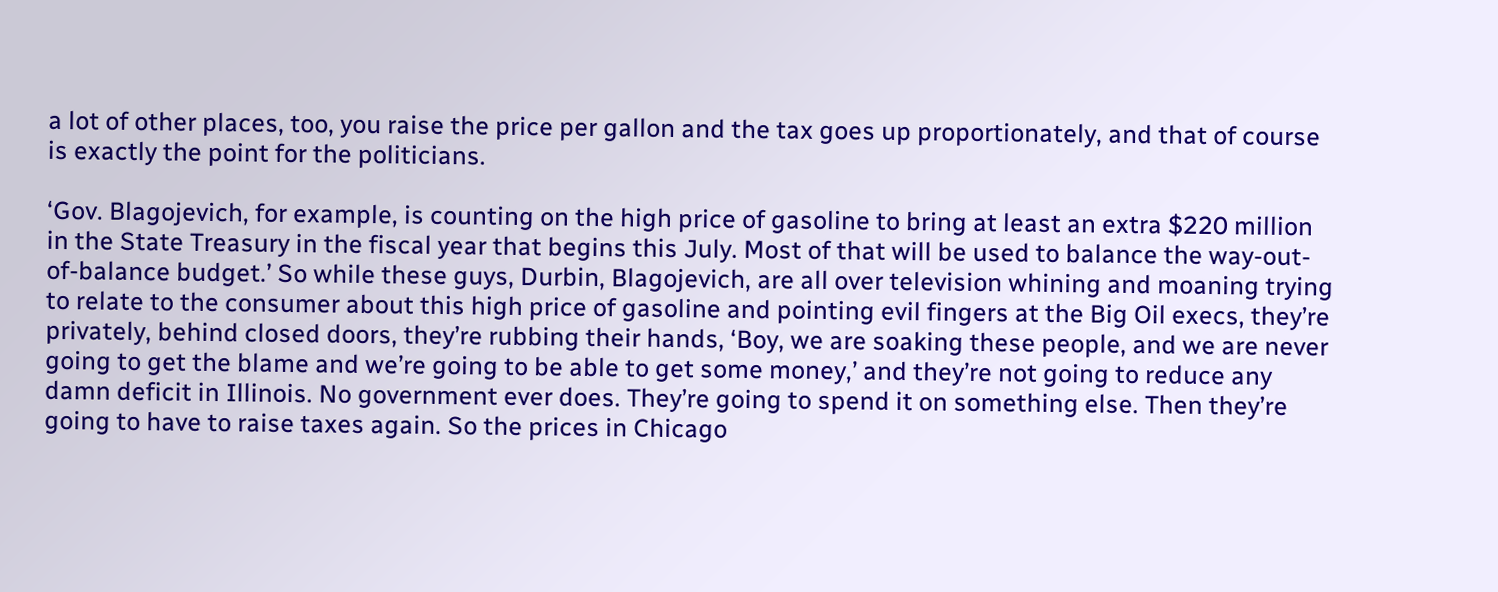a lot of other places, too, you raise the price per gallon and the tax goes up proportionately, and that of course is exactly the point for the politicians.

‘Gov. Blagojevich, for example, is counting on the high price of gasoline to bring at least an extra $220 million in the State Treasury in the fiscal year that begins this July. Most of that will be used to balance the way-out-of-balance budget.’ So while these guys, Durbin, Blagojevich, are all over television whining and moaning trying to relate to the consumer about this high price of gasoline and pointing evil fingers at the Big Oil execs, they’re privately, behind closed doors, they’re rubbing their hands, ‘Boy, we are soaking these people, and we are never going to get the blame and we’re going to be able to get some money,’ and they’re not going to reduce any damn deficit in Illinois. No government ever does. They’re going to spend it on something else. Then they’re going to have to raise taxes again. So the prices in Chicago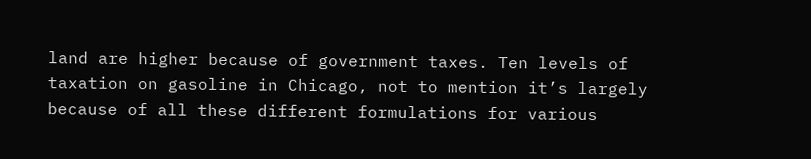land are higher because of government taxes. Ten levels of taxation on gasoline in Chicago, not to mention it’s largely because of all these different formulations for various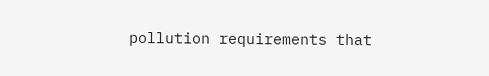pollution requirements that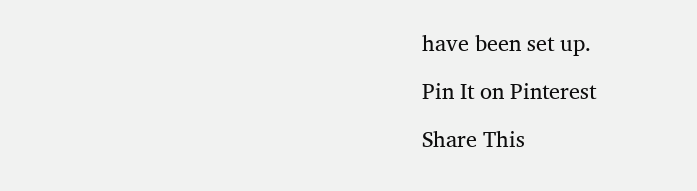have been set up.

Pin It on Pinterest

Share This